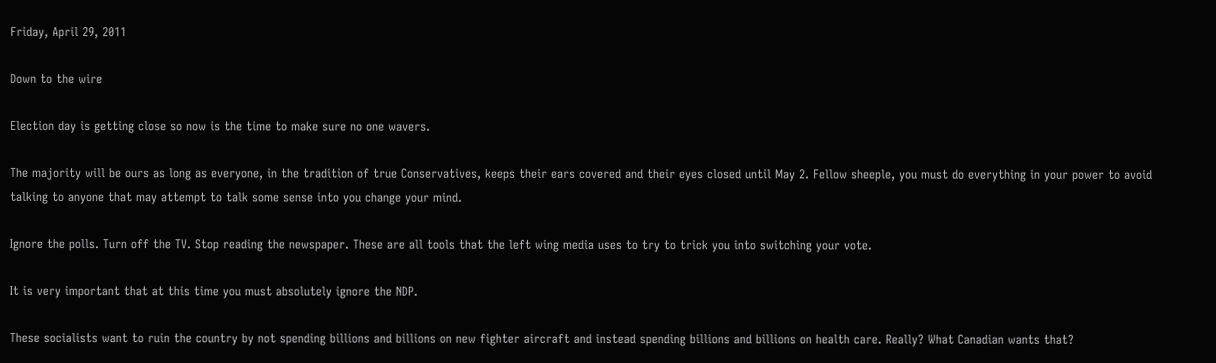Friday, April 29, 2011

Down to the wire

Election day is getting close so now is the time to make sure no one wavers.

The majority will be ours as long as everyone, in the tradition of true Conservatives, keeps their ears covered and their eyes closed until May 2. Fellow sheeple, you must do everything in your power to avoid talking to anyone that may attempt to talk some sense into you change your mind.

Ignore the polls. Turn off the TV. Stop reading the newspaper. These are all tools that the left wing media uses to try to trick you into switching your vote.

It is very important that at this time you must absolutely ignore the NDP.

These socialists want to ruin the country by not spending billions and billions on new fighter aircraft and instead spending billions and billions on health care. Really? What Canadian wants that?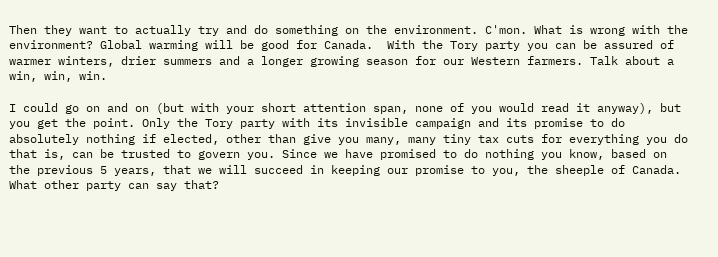Then they want to actually try and do something on the environment. C'mon. What is wrong with the environment? Global warming will be good for Canada.  With the Tory party you can be assured of warmer winters, drier summers and a longer growing season for our Western farmers. Talk about a win, win, win.

I could go on and on (but with your short attention span, none of you would read it anyway), but you get the point. Only the Tory party with its invisible campaign and its promise to do absolutely nothing if elected, other than give you many, many tiny tax cuts for everything you do that is, can be trusted to govern you. Since we have promised to do nothing you know, based on the previous 5 years, that we will succeed in keeping our promise to you, the sheeple of Canada. What other party can say that?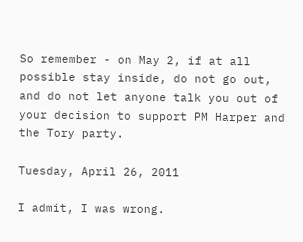So remember - on May 2, if at all possible stay inside, do not go out, and do not let anyone talk you out of your decision to support PM Harper and the Tory party.

Tuesday, April 26, 2011

I admit, I was wrong.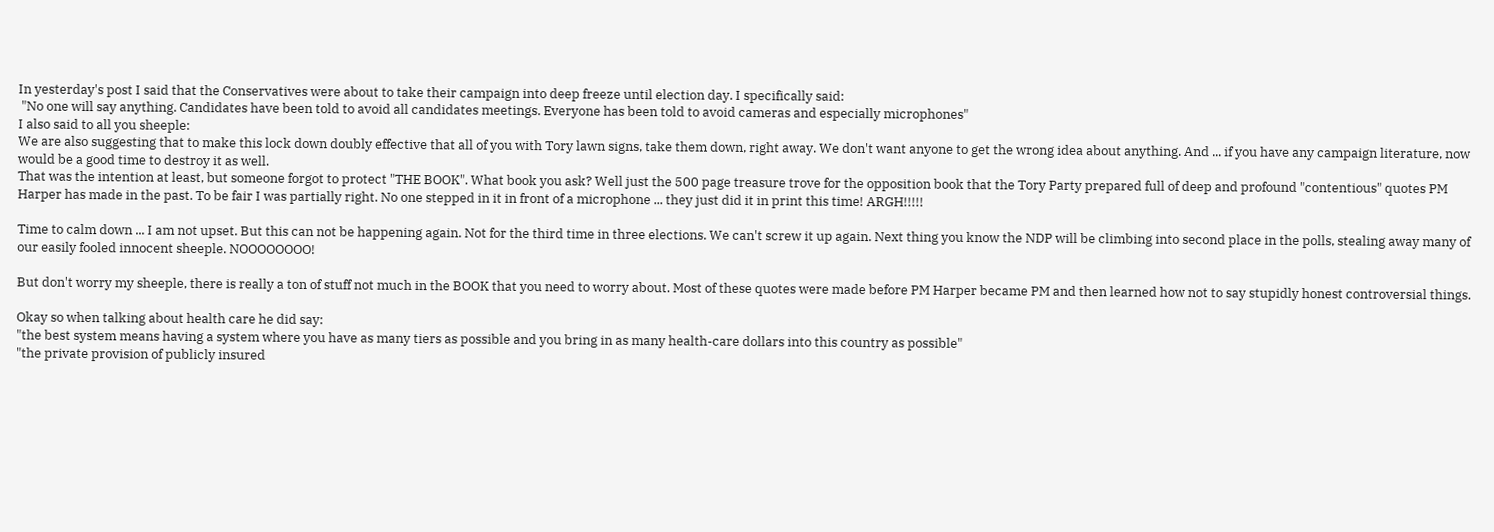In yesterday's post I said that the Conservatives were about to take their campaign into deep freeze until election day. I specifically said:
 "No one will say anything. Candidates have been told to avoid all candidates meetings. Everyone has been told to avoid cameras and especially microphones"
I also said to all you sheeple:
We are also suggesting that to make this lock down doubly effective that all of you with Tory lawn signs, take them down, right away. We don't want anyone to get the wrong idea about anything. And ... if you have any campaign literature, now would be a good time to destroy it as well.
That was the intention at least, but someone forgot to protect "THE BOOK". What book you ask? Well just the 500 page treasure trove for the opposition book that the Tory Party prepared full of deep and profound "contentious" quotes PM Harper has made in the past. To be fair I was partially right. No one stepped in it in front of a microphone ... they just did it in print this time! ARGH!!!!!

Time to calm down ... I am not upset. But this can not be happening again. Not for the third time in three elections. We can't screw it up again. Next thing you know the NDP will be climbing into second place in the polls, stealing away many of our easily fooled innocent sheeple. NOOOOOOOO!

But don't worry my sheeple, there is really a ton of stuff not much in the BOOK that you need to worry about. Most of these quotes were made before PM Harper became PM and then learned how not to say stupidly honest controversial things.

Okay so when talking about health care he did say:
"the best system means having a system where you have as many tiers as possible and you bring in as many health-care dollars into this country as possible"
"the private provision of publicly insured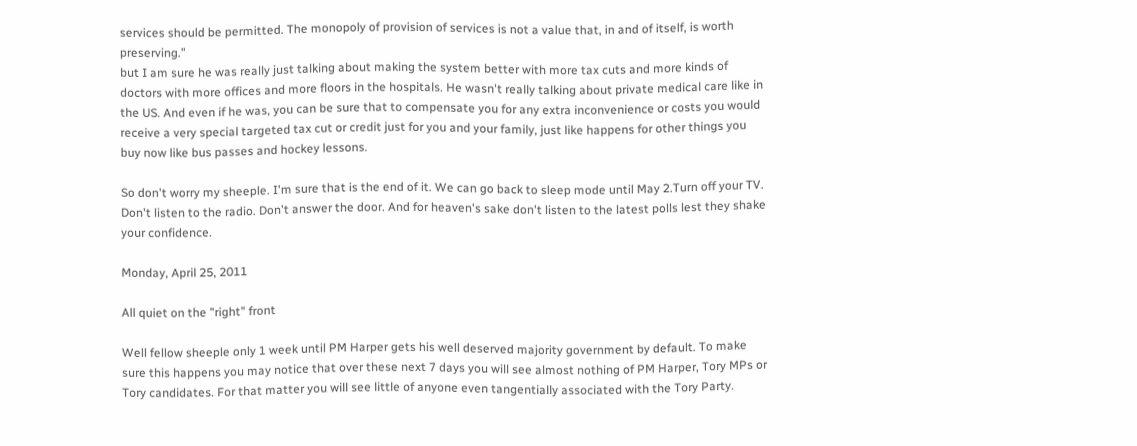services should be permitted. The monopoly of provision of services is not a value that, in and of itself, is worth preserving.”
but I am sure he was really just talking about making the system better with more tax cuts and more kinds of doctors with more offices and more floors in the hospitals. He wasn't really talking about private medical care like in the US. And even if he was, you can be sure that to compensate you for any extra inconvenience or costs you would receive a very special targeted tax cut or credit just for you and your family, just like happens for other things you buy now like bus passes and hockey lessons.

So don't worry my sheeple. I'm sure that is the end of it. We can go back to sleep mode until May 2.Turn off your TV. Don't listen to the radio. Don't answer the door. And for heaven's sake don't listen to the latest polls lest they shake your confidence.

Monday, April 25, 2011

All quiet on the "right" front

Well fellow sheeple only 1 week until PM Harper gets his well deserved majority government by default. To make sure this happens you may notice that over these next 7 days you will see almost nothing of PM Harper, Tory MPs or Tory candidates. For that matter you will see little of anyone even tangentially associated with the Tory Party.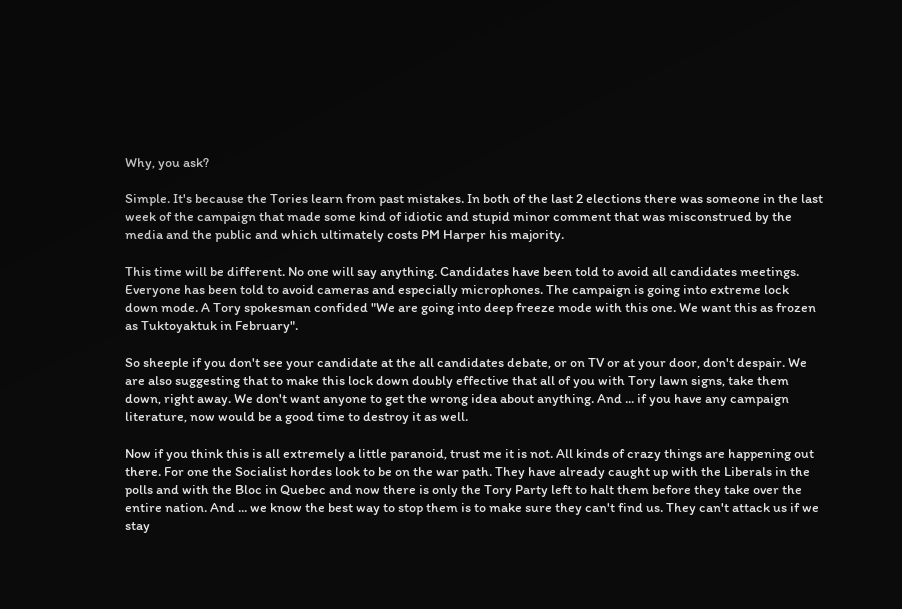Why, you ask?

Simple. It's because the Tories learn from past mistakes. In both of the last 2 elections there was someone in the last week of the campaign that made some kind of idiotic and stupid minor comment that was misconstrued by the media and the public and which ultimately costs PM Harper his majority.

This time will be different. No one will say anything. Candidates have been told to avoid all candidates meetings. Everyone has been told to avoid cameras and especially microphones. The campaign is going into extreme lock down mode. A Tory spokesman confided "We are going into deep freeze mode with this one. We want this as frozen as Tuktoyaktuk in February".

So sheeple if you don't see your candidate at the all candidates debate, or on TV or at your door, don't despair. We are also suggesting that to make this lock down doubly effective that all of you with Tory lawn signs, take them down, right away. We don't want anyone to get the wrong idea about anything. And ... if you have any campaign literature, now would be a good time to destroy it as well.

Now if you think this is all extremely a little paranoid, trust me it is not. All kinds of crazy things are happening out there. For one the Socialist hordes look to be on the war path. They have already caught up with the Liberals in the polls and with the Bloc in Quebec and now there is only the Tory Party left to halt them before they take over the entire nation. And ... we know the best way to stop them is to make sure they can't find us. They can't attack us if we stay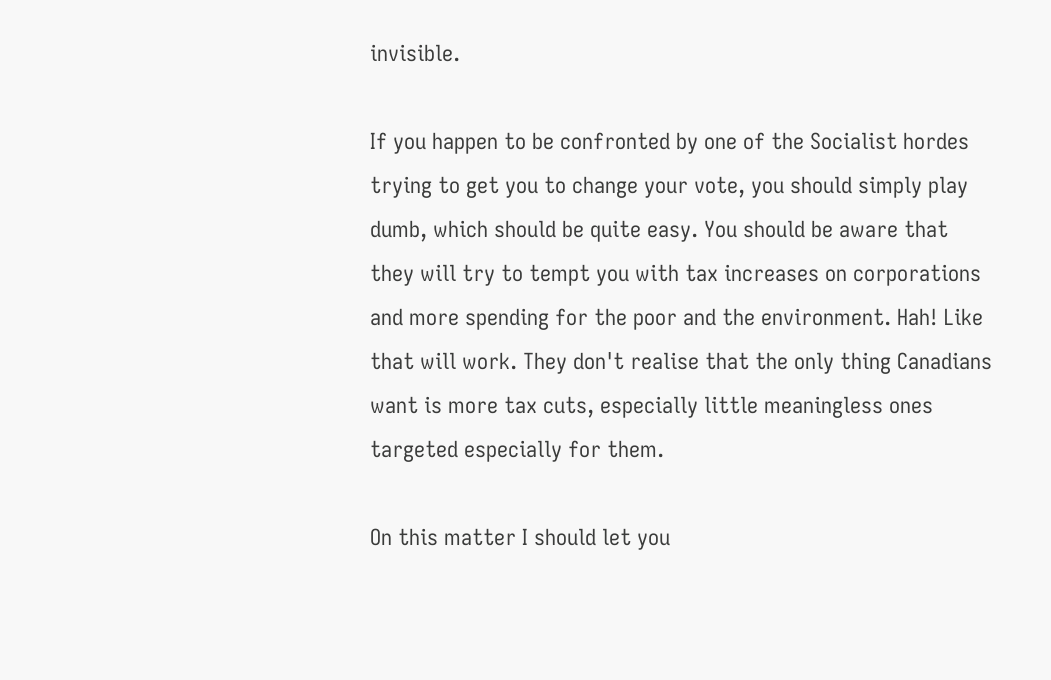invisible.

If you happen to be confronted by one of the Socialist hordes trying to get you to change your vote, you should simply play dumb, which should be quite easy. You should be aware that they will try to tempt you with tax increases on corporations and more spending for the poor and the environment. Hah! Like that will work. They don't realise that the only thing Canadians want is more tax cuts, especially little meaningless ones targeted especially for them.

On this matter I should let you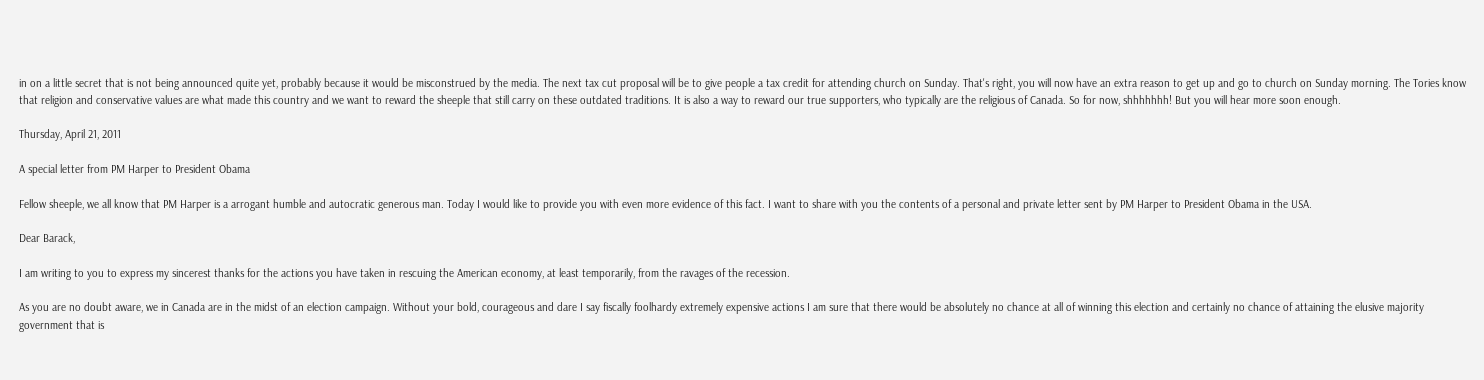in on a little secret that is not being announced quite yet, probably because it would be misconstrued by the media. The next tax cut proposal will be to give people a tax credit for attending church on Sunday. That's right, you will now have an extra reason to get up and go to church on Sunday morning. The Tories know that religion and conservative values are what made this country and we want to reward the sheeple that still carry on these outdated traditions. It is also a way to reward our true supporters, who typically are the religious of Canada. So for now, shhhhhhh! But you will hear more soon enough.

Thursday, April 21, 2011

A special letter from PM Harper to President Obama

Fellow sheeple, we all know that PM Harper is a arrogant humble and autocratic generous man. Today I would like to provide you with even more evidence of this fact. I want to share with you the contents of a personal and private letter sent by PM Harper to President Obama in the USA.

Dear Barack,

I am writing to you to express my sincerest thanks for the actions you have taken in rescuing the American economy, at least temporarily, from the ravages of the recession.

As you are no doubt aware, we in Canada are in the midst of an election campaign. Without your bold, courageous and dare I say fiscally foolhardy extremely expensive actions I am sure that there would be absolutely no chance at all of winning this election and certainly no chance of attaining the elusive majority government that is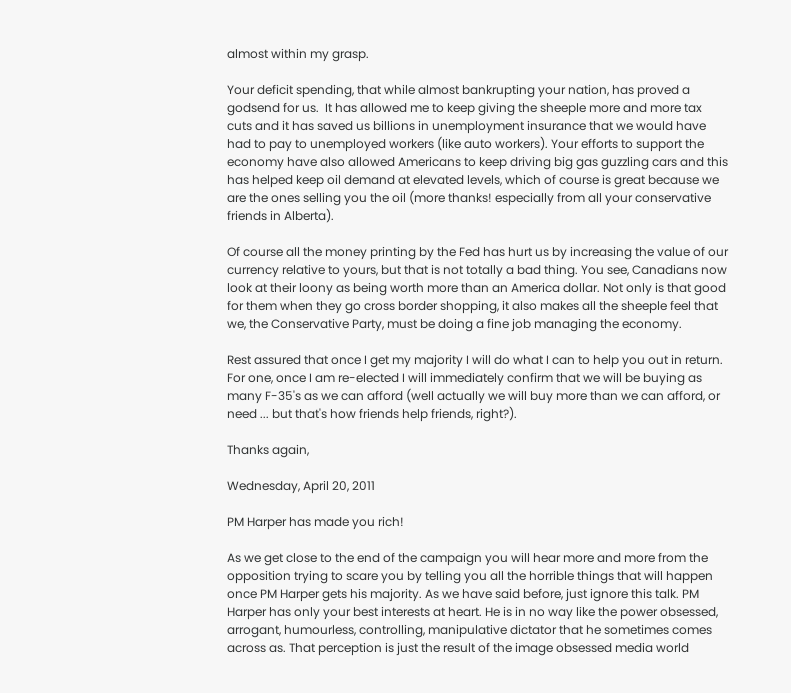almost within my grasp.

Your deficit spending, that while almost bankrupting your nation, has proved a godsend for us.  It has allowed me to keep giving the sheeple more and more tax cuts and it has saved us billions in unemployment insurance that we would have had to pay to unemployed workers (like auto workers). Your efforts to support the economy have also allowed Americans to keep driving big gas guzzling cars and this has helped keep oil demand at elevated levels, which of course is great because we are the ones selling you the oil (more thanks! especially from all your conservative friends in Alberta).

Of course all the money printing by the Fed has hurt us by increasing the value of our currency relative to yours, but that is not totally a bad thing. You see, Canadians now look at their loony as being worth more than an America dollar. Not only is that good for them when they go cross border shopping, it also makes all the sheeple feel that we, the Conservative Party, must be doing a fine job managing the economy.

Rest assured that once I get my majority I will do what I can to help you out in return. For one, once I am re-elected I will immediately confirm that we will be buying as many F-35's as we can afford (well actually we will buy more than we can afford, or need ... but that's how friends help friends, right?).

Thanks again,

Wednesday, April 20, 2011

PM Harper has made you rich!

As we get close to the end of the campaign you will hear more and more from the opposition trying to scare you by telling you all the horrible things that will happen once PM Harper gets his majority. As we have said before, just ignore this talk. PM Harper has only your best interests at heart. He is in no way like the power obsessed, arrogant, humourless, controlling, manipulative dictator that he sometimes comes across as. That perception is just the result of the image obsessed media world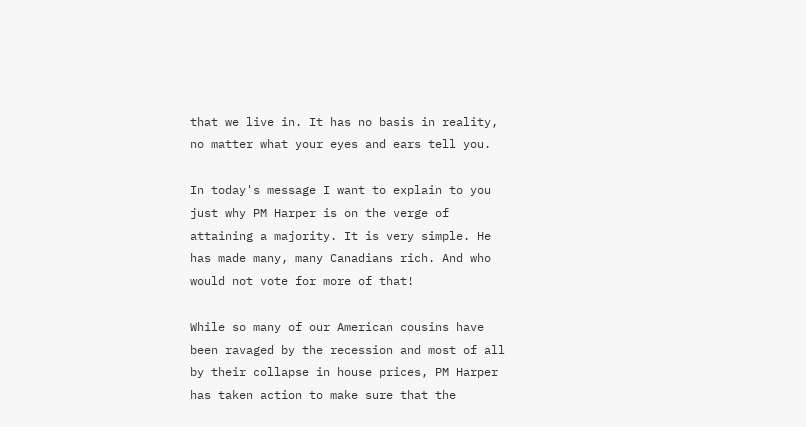that we live in. It has no basis in reality, no matter what your eyes and ears tell you.

In today's message I want to explain to you just why PM Harper is on the verge of attaining a majority. It is very simple. He has made many, many Canadians rich. And who would not vote for more of that!

While so many of our American cousins have been ravaged by the recession and most of all by their collapse in house prices, PM Harper has taken action to make sure that the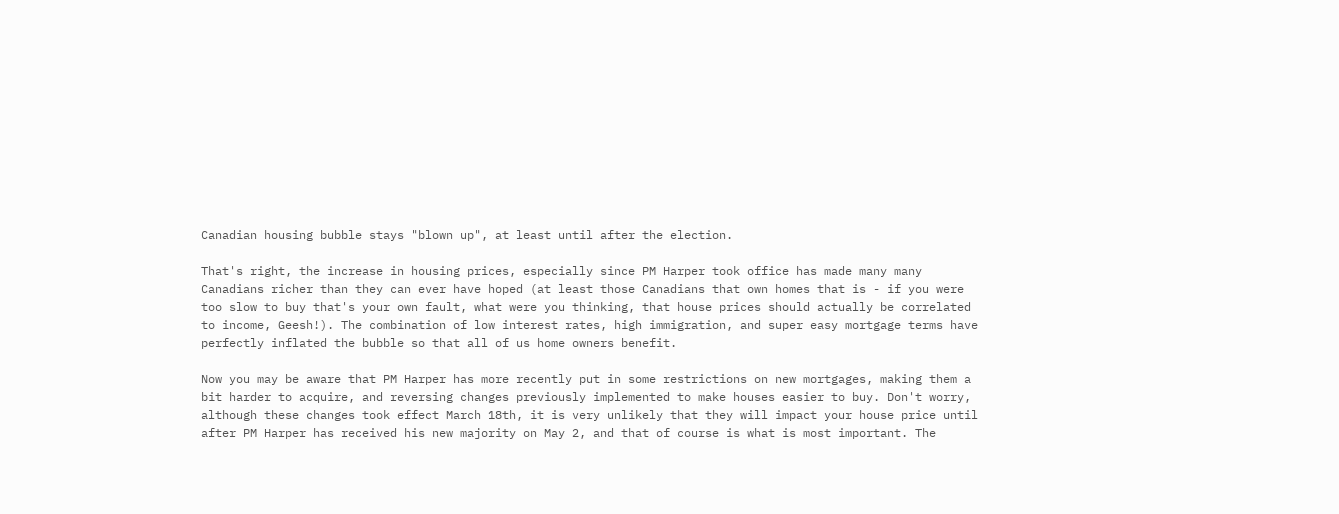Canadian housing bubble stays "blown up", at least until after the election.

That's right, the increase in housing prices, especially since PM Harper took office has made many many Canadians richer than they can ever have hoped (at least those Canadians that own homes that is - if you were too slow to buy that's your own fault, what were you thinking, that house prices should actually be correlated to income, Geesh!). The combination of low interest rates, high immigration, and super easy mortgage terms have perfectly inflated the bubble so that all of us home owners benefit.

Now you may be aware that PM Harper has more recently put in some restrictions on new mortgages, making them a bit harder to acquire, and reversing changes previously implemented to make houses easier to buy. Don't worry, although these changes took effect March 18th, it is very unlikely that they will impact your house price until after PM Harper has received his new majority on May 2, and that of course is what is most important. The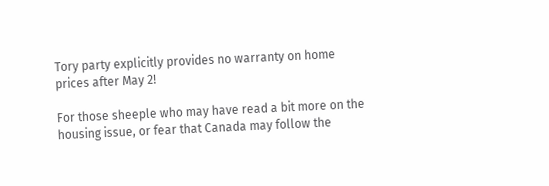Tory party explicitly provides no warranty on home prices after May 2!

For those sheeple who may have read a bit more on the housing issue, or fear that Canada may follow the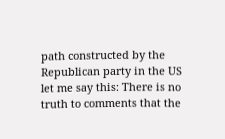path constructed by the Republican party in the US let me say this: There is no truth to comments that the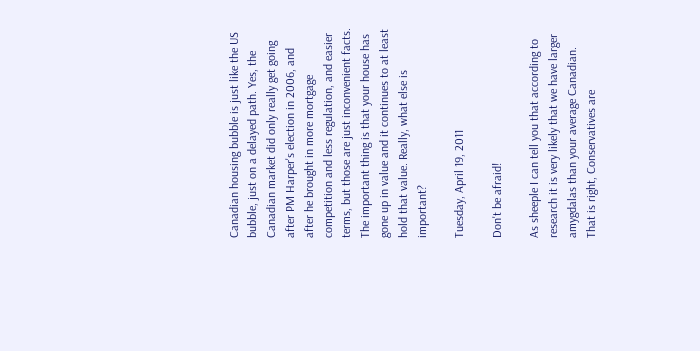Canadian housing bubble is just like the US bubble, just on a delayed path. Yes, the Canadian market did only really get going after PM Harper's election in 2006, and after he brought in more mortgage competition and less regulation, and easier terms, but those are just inconvenient facts. The important thing is that your house has gone up in value and it continues to at least hold that value. Really, what else is important?

Tuesday, April 19, 2011

Don't be afraid!

As sheeple I can tell you that according to research it is very likely that we have larger amygdalas than your average Canadian. That is right, Conservatives are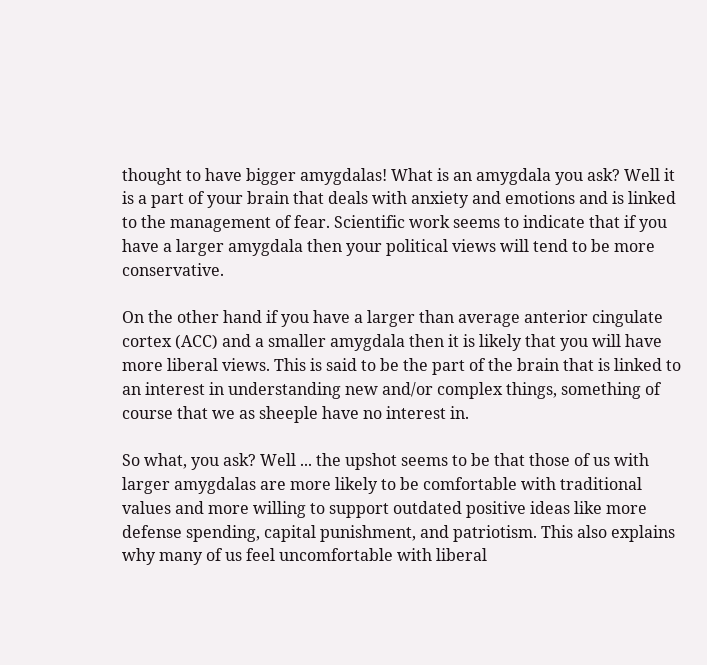thought to have bigger amygdalas! What is an amygdala you ask? Well it is a part of your brain that deals with anxiety and emotions and is linked to the management of fear. Scientific work seems to indicate that if you have a larger amygdala then your political views will tend to be more conservative.

On the other hand if you have a larger than average anterior cingulate cortex (ACC) and a smaller amygdala then it is likely that you will have more liberal views. This is said to be the part of the brain that is linked to an interest in understanding new and/or complex things, something of course that we as sheeple have no interest in.

So what, you ask? Well ... the upshot seems to be that those of us with larger amygdalas are more likely to be comfortable with traditional values and more willing to support outdated positive ideas like more defense spending, capital punishment, and patriotism. This also explains why many of us feel uncomfortable with liberal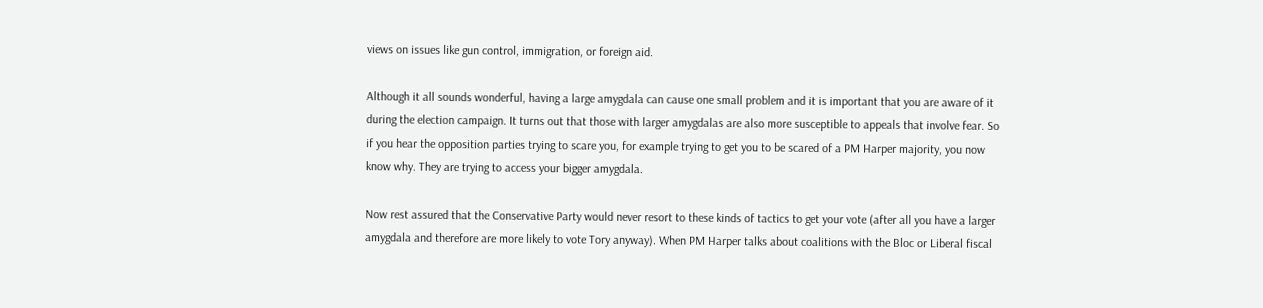views on issues like gun control, immigration, or foreign aid.

Although it all sounds wonderful, having a large amygdala can cause one small problem and it is important that you are aware of it during the election campaign. It turns out that those with larger amygdalas are also more susceptible to appeals that involve fear. So if you hear the opposition parties trying to scare you, for example trying to get you to be scared of a PM Harper majority, you now know why. They are trying to access your bigger amygdala.

Now rest assured that the Conservative Party would never resort to these kinds of tactics to get your vote (after all you have a larger amygdala and therefore are more likely to vote Tory anyway). When PM Harper talks about coalitions with the Bloc or Liberal fiscal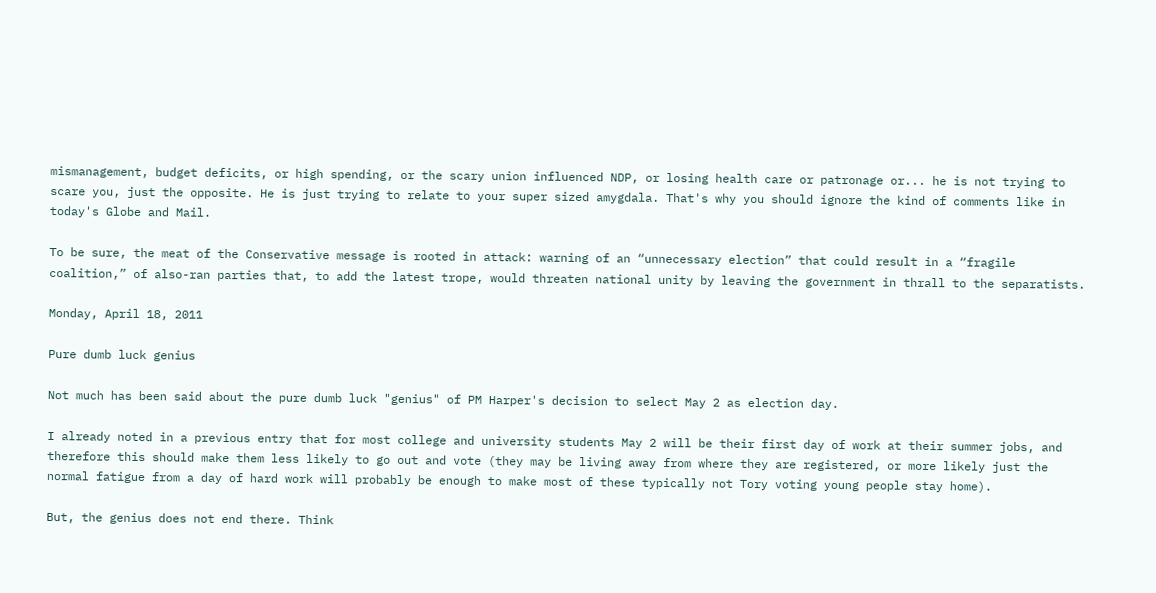mismanagement, budget deficits, or high spending, or the scary union influenced NDP, or losing health care or patronage or... he is not trying to scare you, just the opposite. He is just trying to relate to your super sized amygdala. That's why you should ignore the kind of comments like in today's Globe and Mail.

To be sure, the meat of the Conservative message is rooted in attack: warning of an “unnecessary election” that could result in a “fragile coalition,” of also-ran parties that, to add the latest trope, would threaten national unity by leaving the government in thrall to the separatists.

Monday, April 18, 2011

Pure dumb luck genius

Not much has been said about the pure dumb luck "genius" of PM Harper's decision to select May 2 as election day.

I already noted in a previous entry that for most college and university students May 2 will be their first day of work at their summer jobs, and therefore this should make them less likely to go out and vote (they may be living away from where they are registered, or more likely just the normal fatigue from a day of hard work will probably be enough to make most of these typically not Tory voting young people stay home).

But, the genius does not end there. Think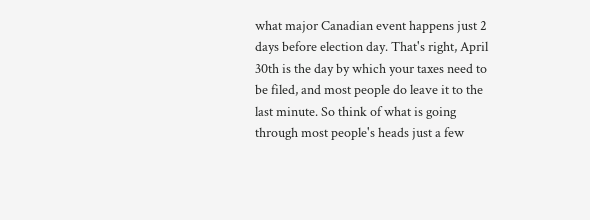what major Canadian event happens just 2 days before election day. That's right, April 30th is the day by which your taxes need to be filed, and most people do leave it to the last minute. So think of what is going through most people's heads just a few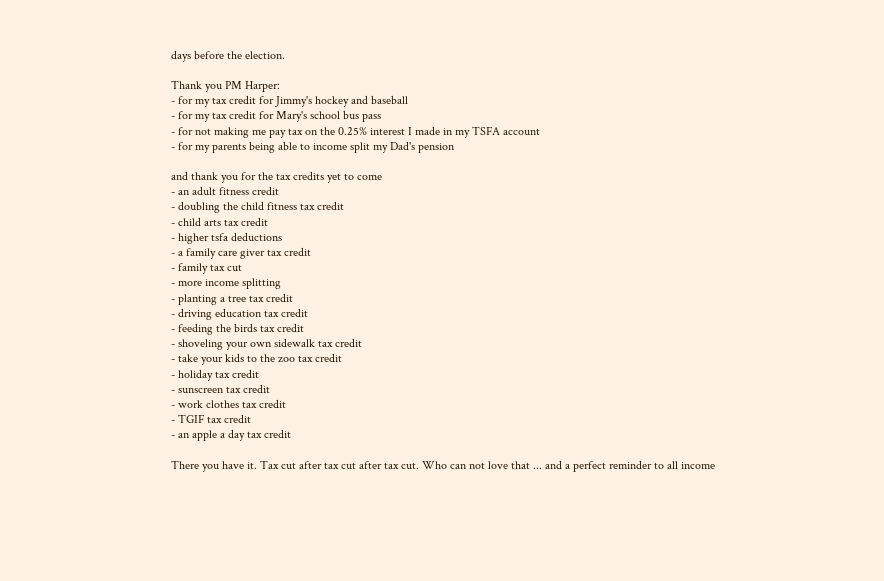days before the election.

Thank you PM Harper:
- for my tax credit for Jimmy's hockey and baseball
- for my tax credit for Mary's school bus pass
- for not making me pay tax on the 0.25% interest I made in my TSFA account
- for my parents being able to income split my Dad's pension

and thank you for the tax credits yet to come
- an adult fitness credit
- doubling the child fitness tax credit
- child arts tax credit
- higher tsfa deductions
- a family care giver tax credit
- family tax cut
- more income splitting
- planting a tree tax credit
- driving education tax credit
- feeding the birds tax credit
- shoveling your own sidewalk tax credit
- take your kids to the zoo tax credit
- holiday tax credit
- sunscreen tax credit
- work clothes tax credit
- TGIF tax credit
- an apple a day tax credit

There you have it. Tax cut after tax cut after tax cut. Who can not love that ... and a perfect reminder to all income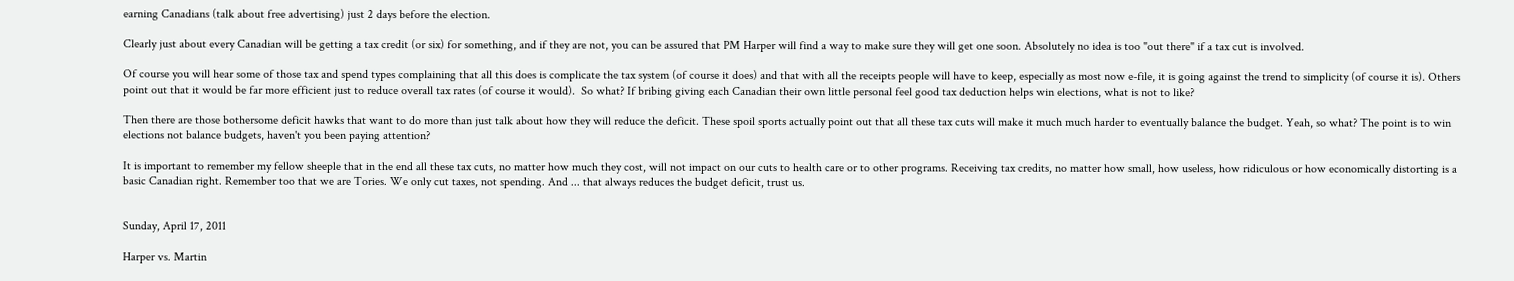earning Canadians (talk about free advertising) just 2 days before the election.

Clearly just about every Canadian will be getting a tax credit (or six) for something, and if they are not, you can be assured that PM Harper will find a way to make sure they will get one soon. Absolutely no idea is too "out there" if a tax cut is involved.

Of course you will hear some of those tax and spend types complaining that all this does is complicate the tax system (of course it does) and that with all the receipts people will have to keep, especially as most now e-file, it is going against the trend to simplicity (of course it is). Others point out that it would be far more efficient just to reduce overall tax rates (of course it would).  So what? If bribing giving each Canadian their own little personal feel good tax deduction helps win elections, what is not to like?

Then there are those bothersome deficit hawks that want to do more than just talk about how they will reduce the deficit. These spoil sports actually point out that all these tax cuts will make it much much harder to eventually balance the budget. Yeah, so what? The point is to win elections not balance budgets, haven't you been paying attention?

It is important to remember my fellow sheeple that in the end all these tax cuts, no matter how much they cost, will not impact on our cuts to health care or to other programs. Receiving tax credits, no matter how small, how useless, how ridiculous or how economically distorting is a basic Canadian right. Remember too that we are Tories. We only cut taxes, not spending. And ... that always reduces the budget deficit, trust us.


Sunday, April 17, 2011

Harper vs. Martin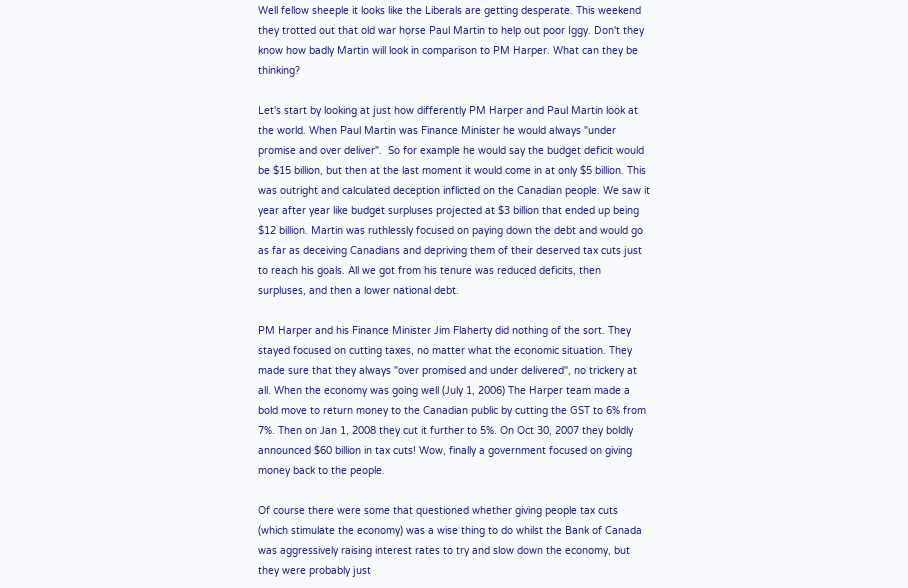Well fellow sheeple it looks like the Liberals are getting desperate. This weekend they trotted out that old war horse Paul Martin to help out poor Iggy. Don't they know how badly Martin will look in comparison to PM Harper. What can they be thinking?

Let's start by looking at just how differently PM Harper and Paul Martin look at the world. When Paul Martin was Finance Minister he would always "under promise and over deliver".  So for example he would say the budget deficit would be $15 billion, but then at the last moment it would come in at only $5 billion. This was outright and calculated deception inflicted on the Canadian people. We saw it year after year like budget surpluses projected at $3 billion that ended up being $12 billion. Martin was ruthlessly focused on paying down the debt and would go as far as deceiving Canadians and depriving them of their deserved tax cuts just to reach his goals. All we got from his tenure was reduced deficits, then surpluses, and then a lower national debt.

PM Harper and his Finance Minister Jim Flaherty did nothing of the sort. They stayed focused on cutting taxes, no matter what the economic situation. They made sure that they always "over promised and under delivered", no trickery at all. When the economy was going well (July 1, 2006) The Harper team made a bold move to return money to the Canadian public by cutting the GST to 6% from 7%. Then on Jan 1, 2008 they cut it further to 5%. On Oct 30, 2007 they boldly announced $60 billion in tax cuts! Wow, finally a government focused on giving money back to the people.

Of course there were some that questioned whether giving people tax cuts (which stimulate the economy) was a wise thing to do whilst the Bank of Canada was aggressively raising interest rates to try and slow down the economy, but they were probably just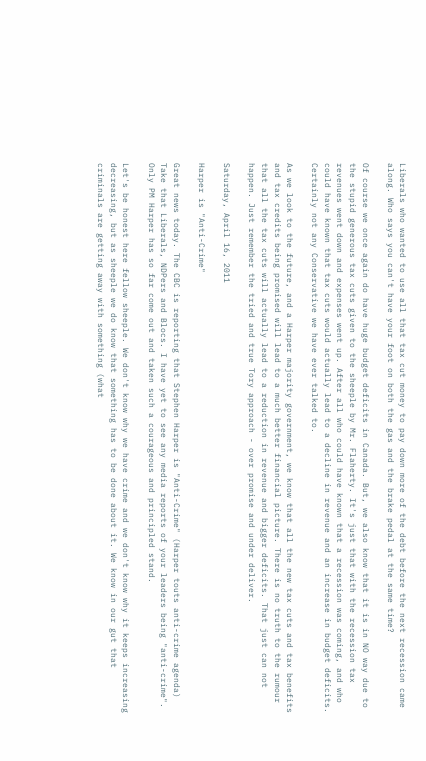Liberals who wanted to use all that tax cut money to pay down more of the debt before the next recession came along. Who says you can't have your foot on both the gas and the brake pedal at the same time?

Of course we once again do have huge budget deficits in Canada. But, we also know that it is in NO way due to the stupid generous tax cuts given to the sheeple by Mr. Flaherty. It's just that with the recession tax revenues went down and expenses went up. After all who could have known that a recession was coming, and who could have known that tax cuts would actually lead to a decline in revenue and an increase in budget deficits. Certainly not any Conservative we have ever talked to.

As we look to the future, and a Harper majority government, we know that all the new tax cuts and tax benefits and tax credits being promised will lead to a much better financial picture. There is no truth to the rumour that all the tax cuts will actually lead to a reduction in revenue and bigger deficits. That just can not happen. Just remember the tried and true Tory approach - over promise and under deliver.

Saturday, April 16, 2011

Harper is "Anti-Crime"

Great news today. The CBC is reporting that Stephen Harper is "Anti-Crime" (Harper touts anti-crime agenda) Take that Liberals, NDPers and Blocs. I have yet to see any media reports of your leaders being "anti-crime". Only PM Harper has so far come out and taken such a courageous and principled stand.

Let's be honest here fellow sheeple. We don't know why we have crime and we don't know why it keeps increasing decreasing, but as sheeple we do know that something has to be done about it. We know in our gut that criminals are getting away with something (what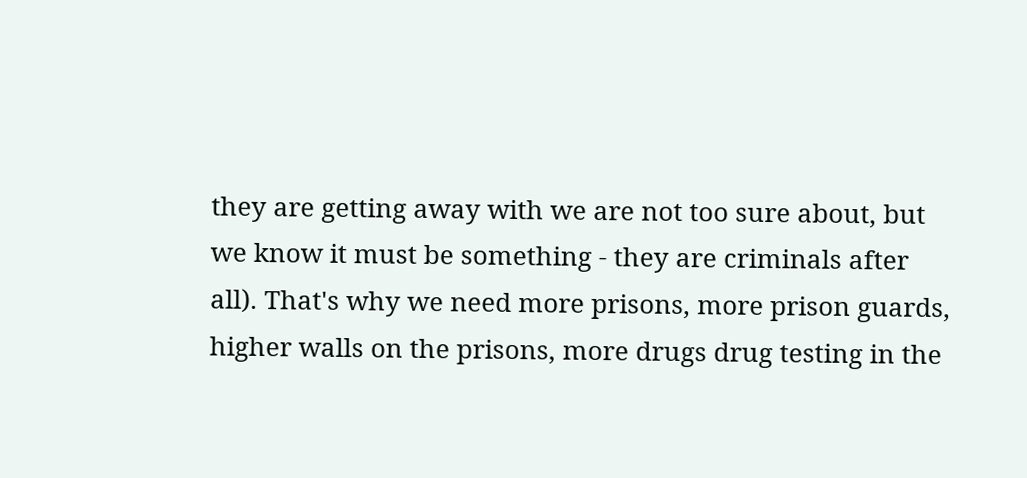they are getting away with we are not too sure about, but we know it must be something - they are criminals after all). That's why we need more prisons, more prison guards, higher walls on the prisons, more drugs drug testing in the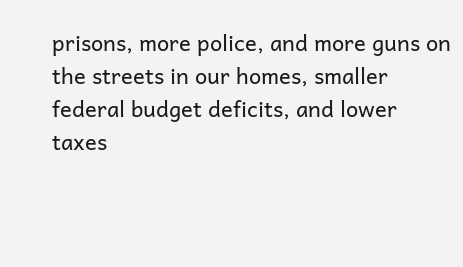prisons, more police, and more guns on the streets in our homes, smaller federal budget deficits, and lower taxes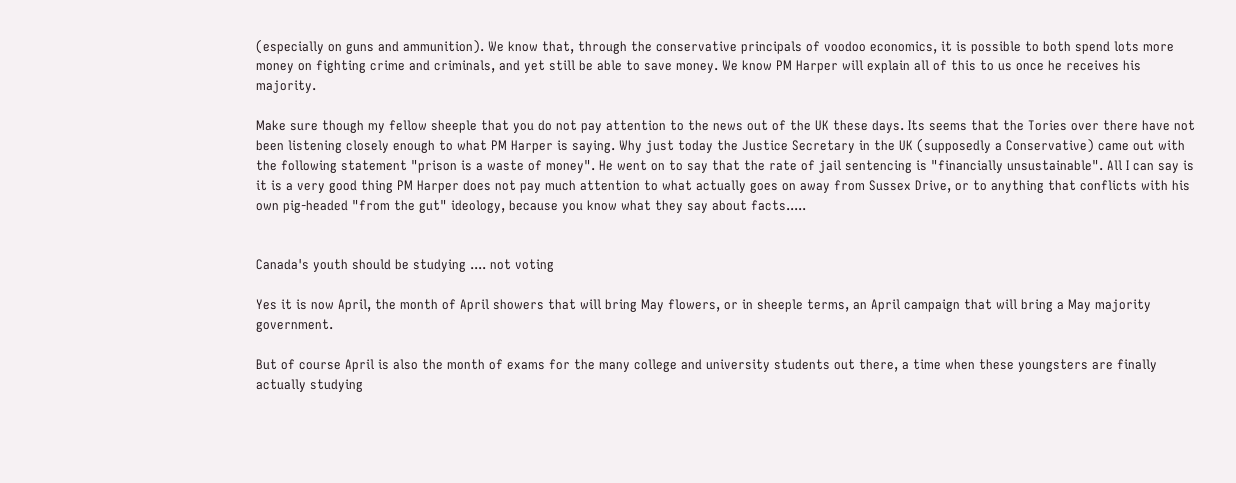(especially on guns and ammunition). We know that, through the conservative principals of voodoo economics, it is possible to both spend lots more money on fighting crime and criminals, and yet still be able to save money. We know PM Harper will explain all of this to us once he receives his majority.

Make sure though my fellow sheeple that you do not pay attention to the news out of the UK these days. Its seems that the Tories over there have not been listening closely enough to what PM Harper is saying. Why just today the Justice Secretary in the UK (supposedly a Conservative) came out with the following statement "prison is a waste of money". He went on to say that the rate of jail sentencing is "financially unsustainable". All I can say is it is a very good thing PM Harper does not pay much attention to what actually goes on away from Sussex Drive, or to anything that conflicts with his own pig-headed "from the gut" ideology, because you know what they say about facts.....


Canada's youth should be studying .... not voting

Yes it is now April, the month of April showers that will bring May flowers, or in sheeple terms, an April campaign that will bring a May majority government.

But of course April is also the month of exams for the many college and university students out there, a time when these youngsters are finally actually studying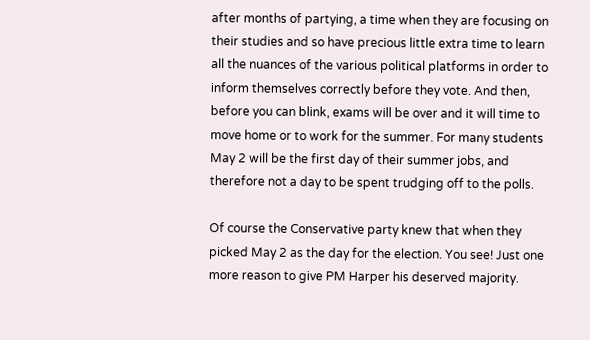after months of partying, a time when they are focusing on their studies and so have precious little extra time to learn all the nuances of the various political platforms in order to inform themselves correctly before they vote. And then, before you can blink, exams will be over and it will time to move home or to work for the summer. For many students May 2 will be the first day of their summer jobs, and therefore not a day to be spent trudging off to the polls.

Of course the Conservative party knew that when they picked May 2 as the day for the election. You see! Just one more reason to give PM Harper his deserved majority.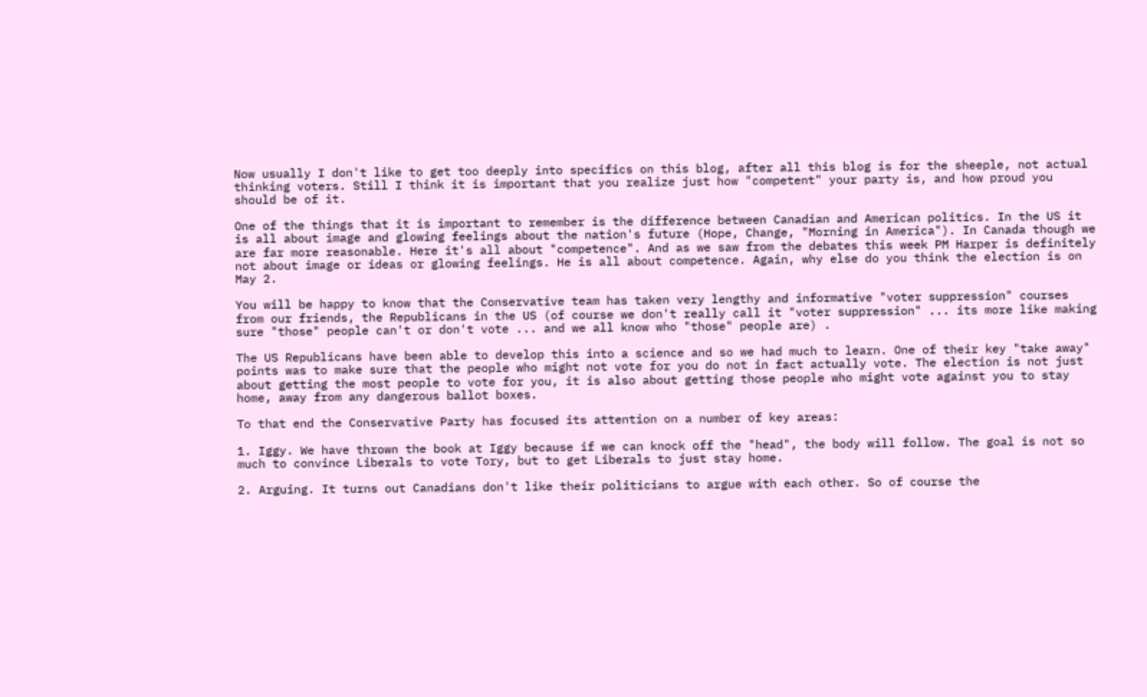Now usually I don't like to get too deeply into specifics on this blog, after all this blog is for the sheeple, not actual thinking voters. Still I think it is important that you realize just how "competent" your party is, and how proud you should be of it.

One of the things that it is important to remember is the difference between Canadian and American politics. In the US it is all about image and glowing feelings about the nation's future (Hope, Change, "Morning in America"). In Canada though we are far more reasonable. Here it's all about "competence". And as we saw from the debates this week PM Harper is definitely not about image or ideas or glowing feelings. He is all about competence. Again, why else do you think the election is on May 2.

You will be happy to know that the Conservative team has taken very lengthy and informative "voter suppression" courses from our friends, the Republicans in the US (of course we don't really call it "voter suppression" ... its more like making sure "those" people can't or don't vote ... and we all know who "those" people are) .

The US Republicans have been able to develop this into a science and so we had much to learn. One of their key "take away" points was to make sure that the people who might not vote for you do not in fact actually vote. The election is not just about getting the most people to vote for you, it is also about getting those people who might vote against you to stay home, away from any dangerous ballot boxes.

To that end the Conservative Party has focused its attention on a number of key areas:

1. Iggy. We have thrown the book at Iggy because if we can knock off the "head", the body will follow. The goal is not so much to convince Liberals to vote Tory, but to get Liberals to just stay home.

2. Arguing. It turns out Canadians don't like their politicians to argue with each other. So of course the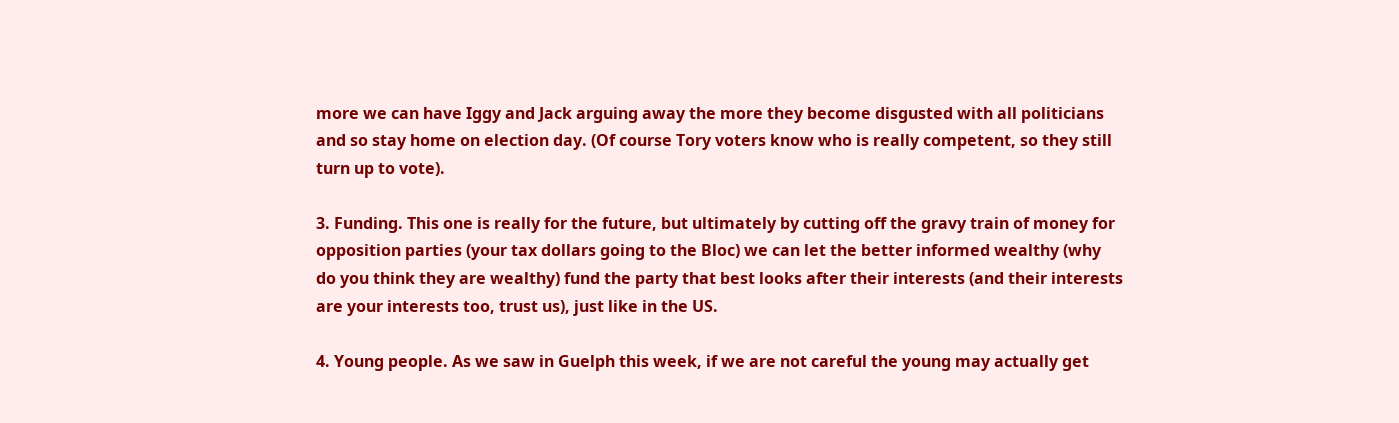more we can have Iggy and Jack arguing away the more they become disgusted with all politicians and so stay home on election day. (Of course Tory voters know who is really competent, so they still turn up to vote).

3. Funding. This one is really for the future, but ultimately by cutting off the gravy train of money for opposition parties (your tax dollars going to the Bloc) we can let the better informed wealthy (why do you think they are wealthy) fund the party that best looks after their interests (and their interests are your interests too, trust us), just like in the US.

4. Young people. As we saw in Guelph this week, if we are not careful the young may actually get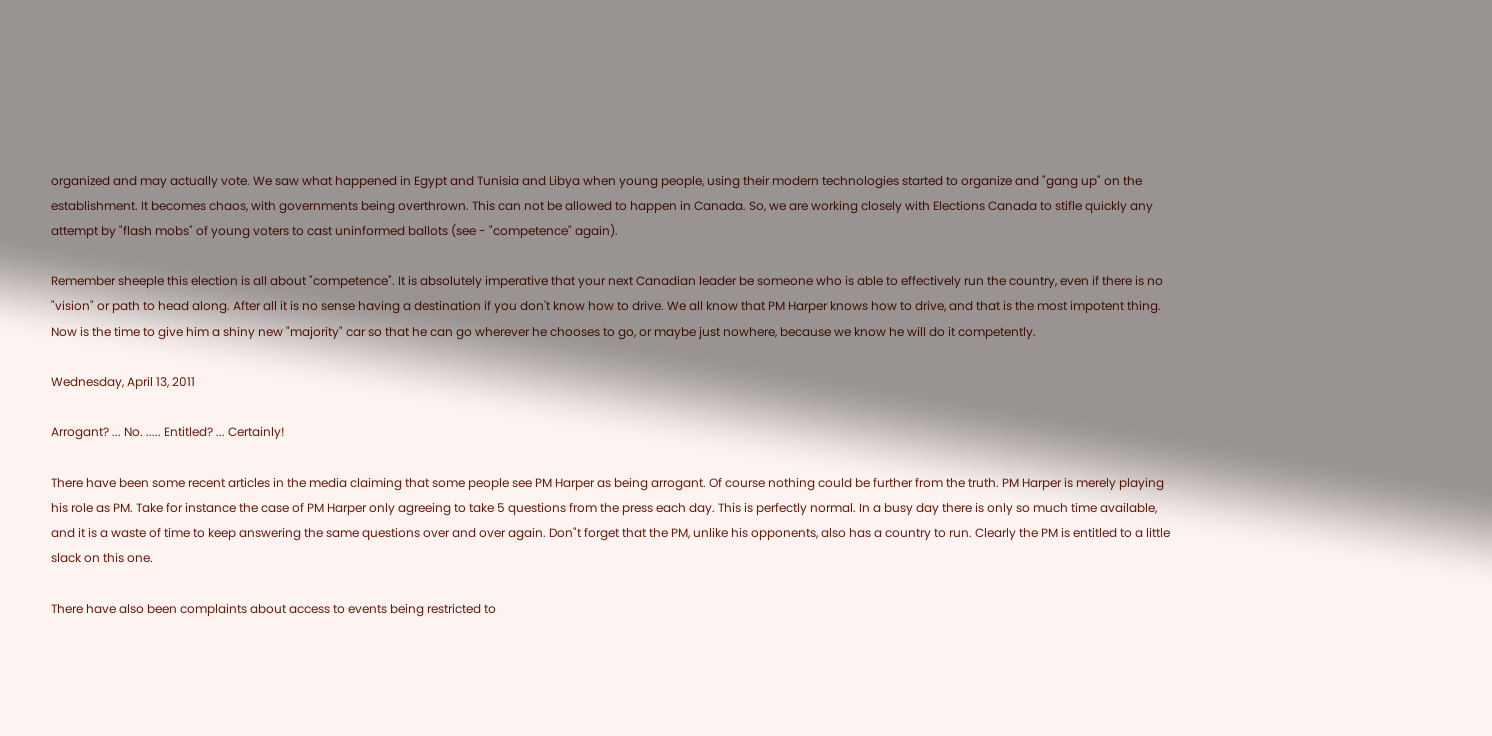organized and may actually vote. We saw what happened in Egypt and Tunisia and Libya when young people, using their modern technologies started to organize and "gang up" on the establishment. It becomes chaos, with governments being overthrown. This can not be allowed to happen in Canada. So, we are working closely with Elections Canada to stifle quickly any attempt by "flash mobs" of young voters to cast uninformed ballots (see - "competence" again).

Remember sheeple this election is all about "competence". It is absolutely imperative that your next Canadian leader be someone who is able to effectively run the country, even if there is no "vision" or path to head along. After all it is no sense having a destination if you don't know how to drive. We all know that PM Harper knows how to drive, and that is the most impotent thing. Now is the time to give him a shiny new "majority" car so that he can go wherever he chooses to go, or maybe just nowhere, because we know he will do it competently.

Wednesday, April 13, 2011

Arrogant? ... No. ..... Entitled? ... Certainly!

There have been some recent articles in the media claiming that some people see PM Harper as being arrogant. Of course nothing could be further from the truth. PM Harper is merely playing his role as PM. Take for instance the case of PM Harper only agreeing to take 5 questions from the press each day. This is perfectly normal. In a busy day there is only so much time available, and it is a waste of time to keep answering the same questions over and over again. Don"t forget that the PM, unlike his opponents, also has a country to run. Clearly the PM is entitled to a little slack on this one.

There have also been complaints about access to events being restricted to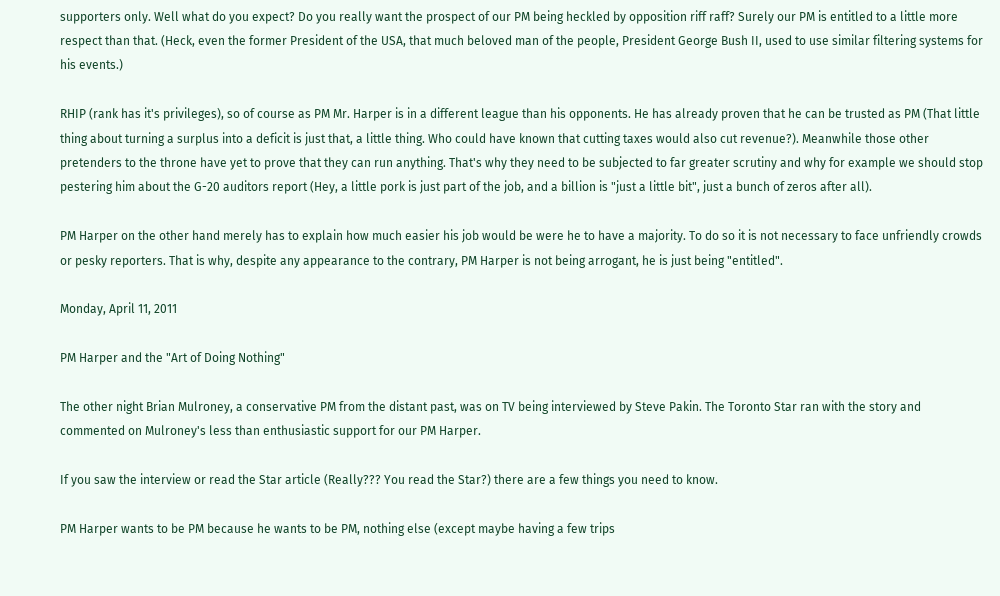supporters only. Well what do you expect? Do you really want the prospect of our PM being heckled by opposition riff raff? Surely our PM is entitled to a little more respect than that. (Heck, even the former President of the USA, that much beloved man of the people, President George Bush II, used to use similar filtering systems for his events.)

RHIP (rank has it's privileges), so of course as PM Mr. Harper is in a different league than his opponents. He has already proven that he can be trusted as PM (That little thing about turning a surplus into a deficit is just that, a little thing. Who could have known that cutting taxes would also cut revenue?). Meanwhile those other pretenders to the throne have yet to prove that they can run anything. That's why they need to be subjected to far greater scrutiny and why for example we should stop pestering him about the G-20 auditors report (Hey, a little pork is just part of the job, and a billion is "just a little bit", just a bunch of zeros after all).

PM Harper on the other hand merely has to explain how much easier his job would be were he to have a majority. To do so it is not necessary to face unfriendly crowds or pesky reporters. That is why, despite any appearance to the contrary, PM Harper is not being arrogant, he is just being "entitled".

Monday, April 11, 2011

PM Harper and the "Art of Doing Nothing"

The other night Brian Mulroney, a conservative PM from the distant past, was on TV being interviewed by Steve Pakin. The Toronto Star ran with the story and commented on Mulroney's less than enthusiastic support for our PM Harper.

If you saw the interview or read the Star article (Really??? You read the Star?) there are a few things you need to know.

PM Harper wants to be PM because he wants to be PM, nothing else (except maybe having a few trips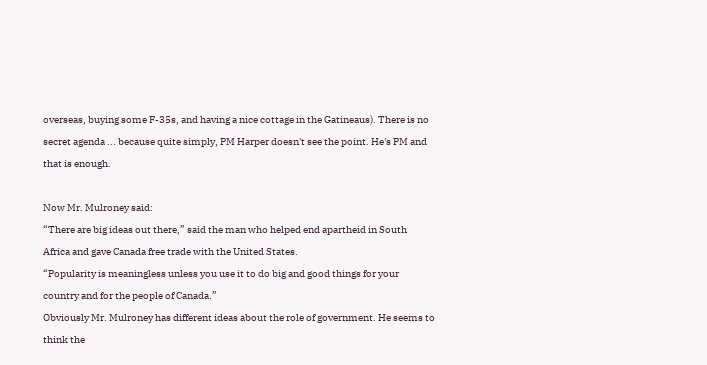overseas, buying some F-35s, and having a nice cottage in the Gatineaus). There is no secret agenda ... because quite simply, PM Harper doesn't see the point. He's PM and that is enough.

Now Mr. Mulroney said:
“There are big ideas out there,” said the man who helped end apartheid in South Africa and gave Canada free trade with the United States.
“Popularity is meaningless unless you use it to do big and good things for your country and for the people of Canada.”
Obviously Mr. Mulroney has different ideas about the role of government. He seems to think the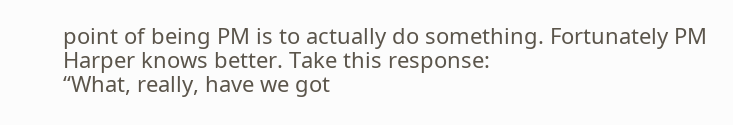point of being PM is to actually do something. Fortunately PM Harper knows better. Take this response:
“What, really, have we got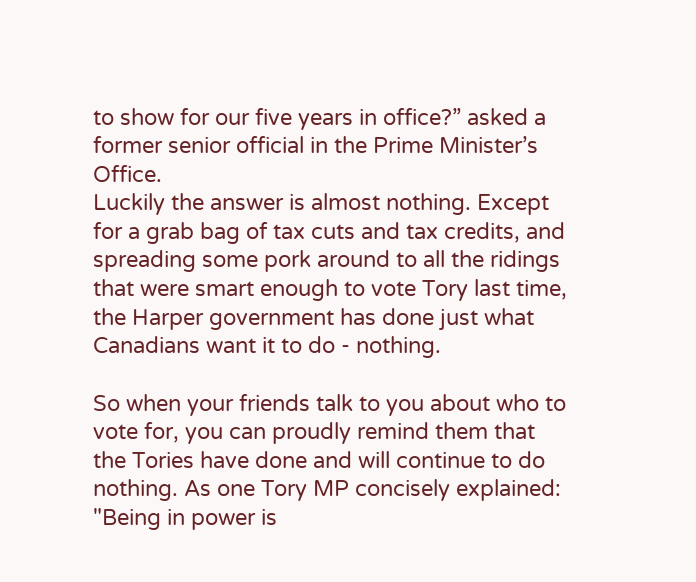to show for our five years in office?” asked a former senior official in the Prime Minister’s Office.
Luckily the answer is almost nothing. Except for a grab bag of tax cuts and tax credits, and spreading some pork around to all the ridings that were smart enough to vote Tory last time, the Harper government has done just what Canadians want it to do - nothing.

So when your friends talk to you about who to vote for, you can proudly remind them that the Tories have done and will continue to do nothing. As one Tory MP concisely explained:
"Being in power is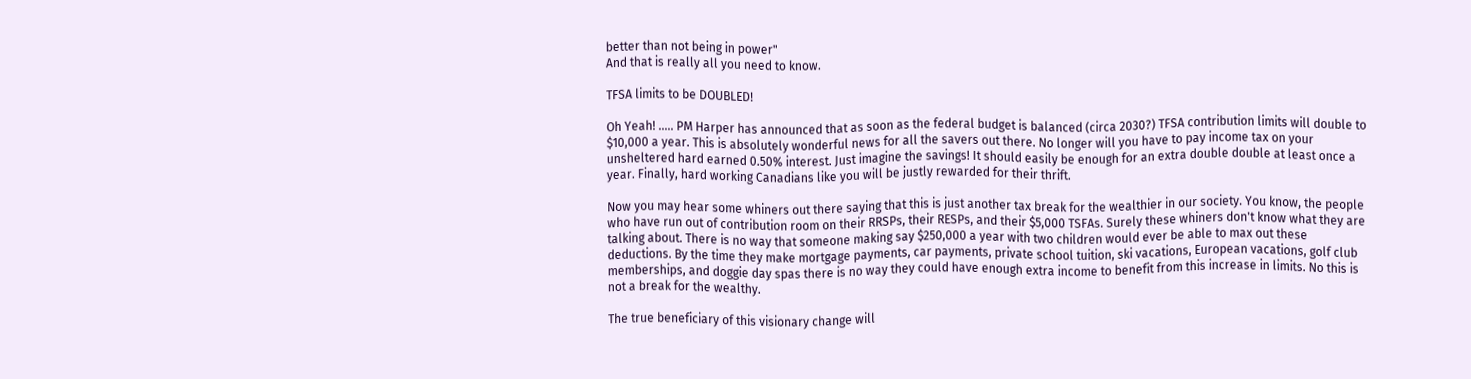better than not being in power"
And that is really all you need to know.

TFSA limits to be DOUBLED!

Oh Yeah! ..... PM Harper has announced that as soon as the federal budget is balanced (circa 2030?) TFSA contribution limits will double to $10,000 a year. This is absolutely wonderful news for all the savers out there. No longer will you have to pay income tax on your unsheltered hard earned 0.50% interest. Just imagine the savings! It should easily be enough for an extra double double at least once a year. Finally, hard working Canadians like you will be justly rewarded for their thrift.

Now you may hear some whiners out there saying that this is just another tax break for the wealthier in our society. You know, the people who have run out of contribution room on their RRSPs, their RESPs, and their $5,000 TSFAs. Surely these whiners don't know what they are talking about. There is no way that someone making say $250,000 a year with two children would ever be able to max out these deductions. By the time they make mortgage payments, car payments, private school tuition, ski vacations, European vacations, golf club memberships, and doggie day spas there is no way they could have enough extra income to benefit from this increase in limits. No this is not a break for the wealthy.

The true beneficiary of this visionary change will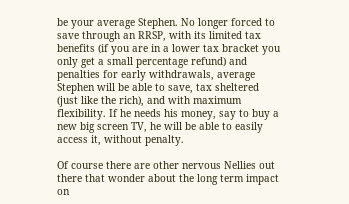be your average Stephen. No longer forced to save through an RRSP, with its limited tax benefits (if you are in a lower tax bracket you only get a small percentage refund) and penalties for early withdrawals, average Stephen will be able to save, tax sheltered (just like the rich), and with maximum flexibility. If he needs his money, say to buy a new big screen TV, he will be able to easily access it, without penalty.

Of course there are other nervous Nellies out there that wonder about the long term impact on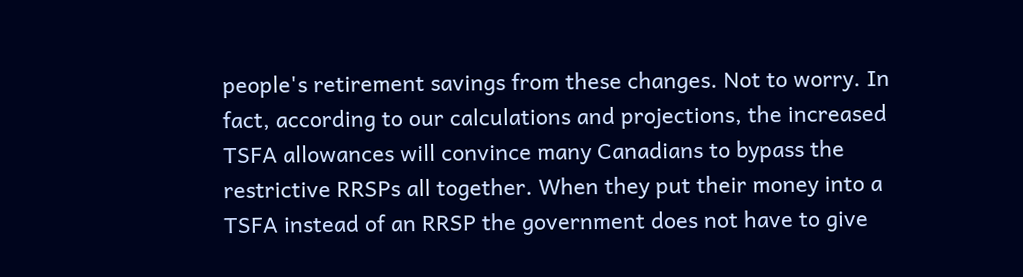people's retirement savings from these changes. Not to worry. In fact, according to our calculations and projections, the increased TSFA allowances will convince many Canadians to bypass the restrictive RRSPs all together. When they put their money into a TSFA instead of an RRSP the government does not have to give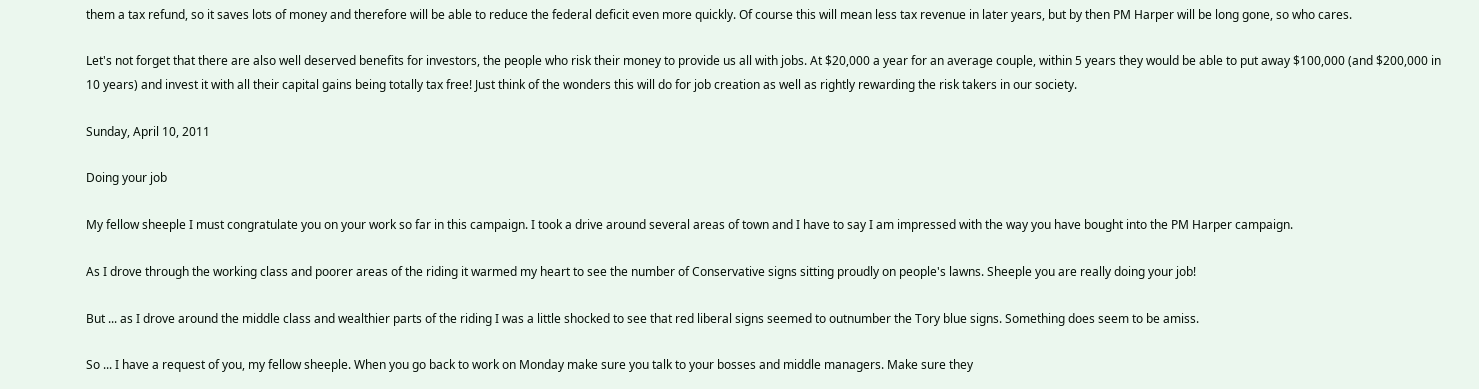them a tax refund, so it saves lots of money and therefore will be able to reduce the federal deficit even more quickly. Of course this will mean less tax revenue in later years, but by then PM Harper will be long gone, so who cares.

Let's not forget that there are also well deserved benefits for investors, the people who risk their money to provide us all with jobs. At $20,000 a year for an average couple, within 5 years they would be able to put away $100,000 (and $200,000 in 10 years) and invest it with all their capital gains being totally tax free! Just think of the wonders this will do for job creation as well as rightly rewarding the risk takers in our society.

Sunday, April 10, 2011

Doing your job

My fellow sheeple I must congratulate you on your work so far in this campaign. I took a drive around several areas of town and I have to say I am impressed with the way you have bought into the PM Harper campaign.

As I drove through the working class and poorer areas of the riding it warmed my heart to see the number of Conservative signs sitting proudly on people's lawns. Sheeple you are really doing your job!

But ... as I drove around the middle class and wealthier parts of the riding I was a little shocked to see that red liberal signs seemed to outnumber the Tory blue signs. Something does seem to be amiss.

So ... I have a request of you, my fellow sheeple. When you go back to work on Monday make sure you talk to your bosses and middle managers. Make sure they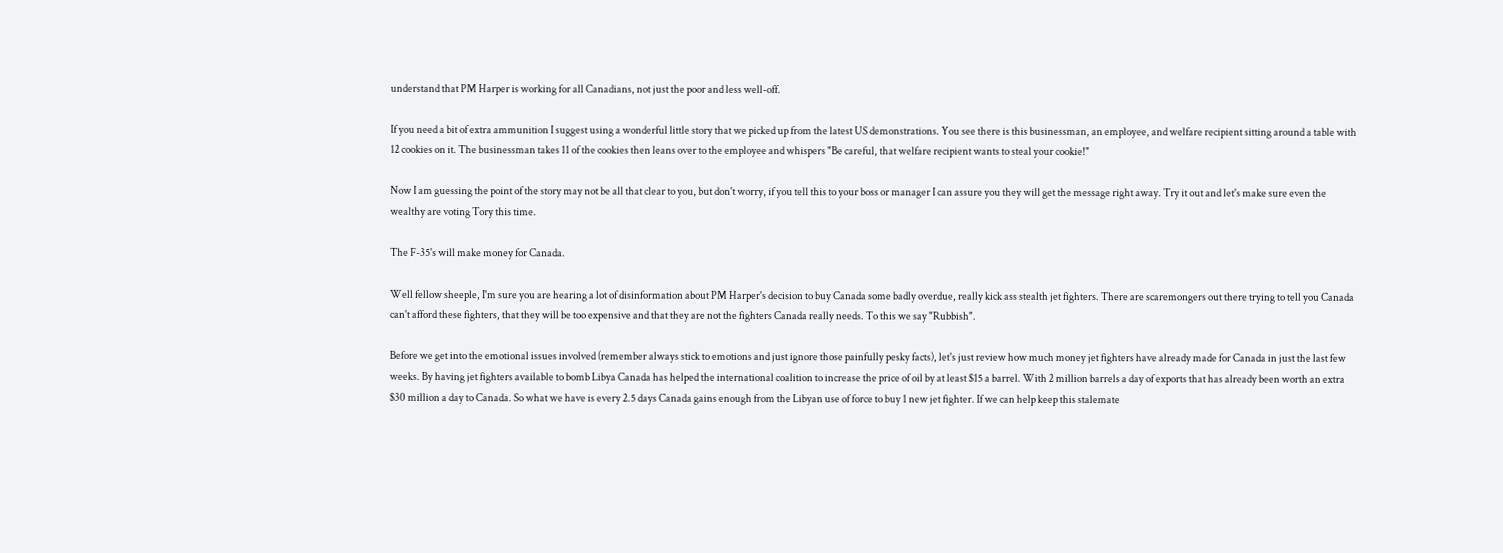understand that PM Harper is working for all Canadians, not just the poor and less well-off.

If you need a bit of extra ammunition I suggest using a wonderful little story that we picked up from the latest US demonstrations. You see there is this businessman, an employee, and welfare recipient sitting around a table with 12 cookies on it. The businessman takes 11 of the cookies then leans over to the employee and whispers "Be careful, that welfare recipient wants to steal your cookie!"

Now I am guessing the point of the story may not be all that clear to you, but don't worry, if you tell this to your boss or manager I can assure you they will get the message right away. Try it out and let's make sure even the wealthy are voting Tory this time.

The F-35's will make money for Canada.

Well fellow sheeple, I'm sure you are hearing a lot of disinformation about PM Harper's decision to buy Canada some badly overdue, really kick ass stealth jet fighters. There are scaremongers out there trying to tell you Canada can't afford these fighters, that they will be too expensive and that they are not the fighters Canada really needs. To this we say "Rubbish".

Before we get into the emotional issues involved (remember always stick to emotions and just ignore those painfully pesky facts), let's just review how much money jet fighters have already made for Canada in just the last few weeks. By having jet fighters available to bomb Libya Canada has helped the international coalition to increase the price of oil by at least $15 a barrel. With 2 million barrels a day of exports that has already been worth an extra $30 million a day to Canada. So what we have is every 2.5 days Canada gains enough from the Libyan use of force to buy 1 new jet fighter. If we can help keep this stalemate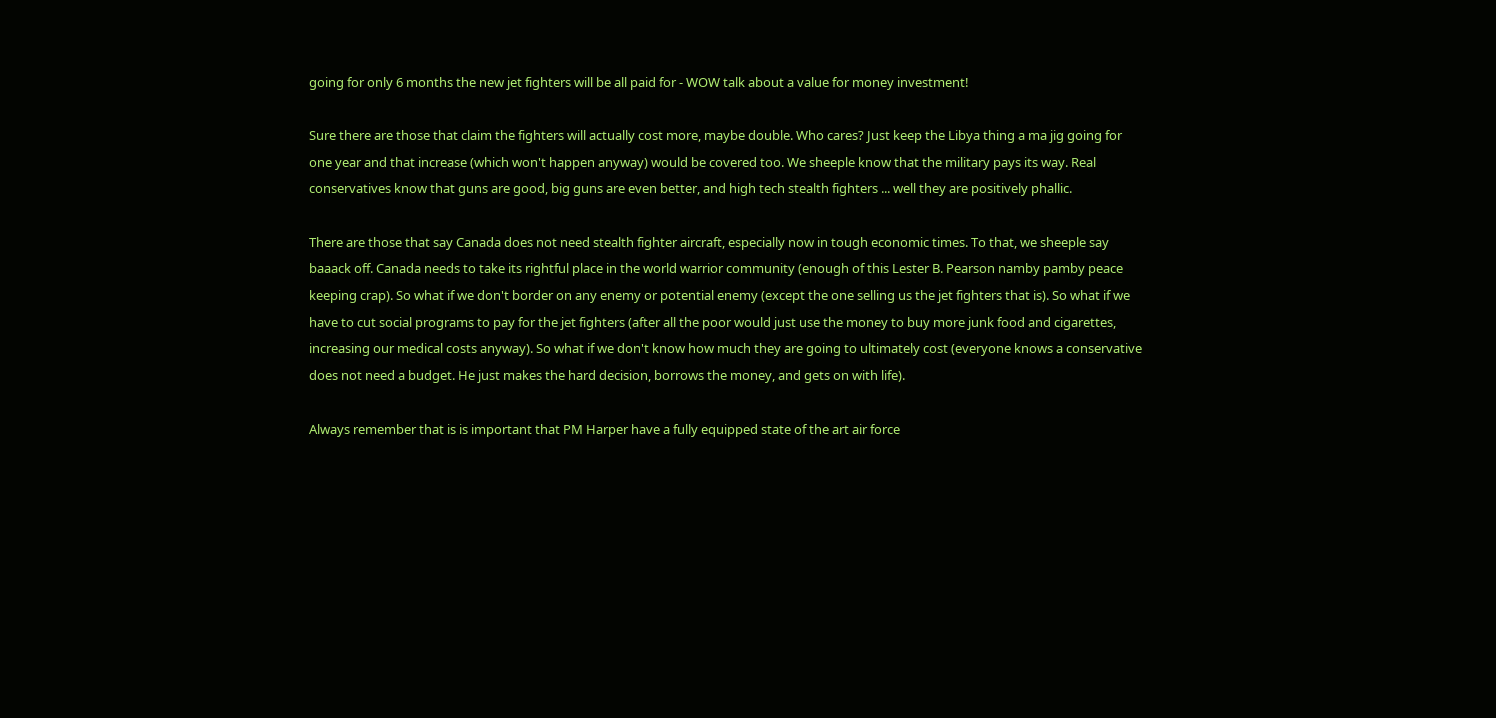going for only 6 months the new jet fighters will be all paid for - WOW talk about a value for money investment!

Sure there are those that claim the fighters will actually cost more, maybe double. Who cares? Just keep the Libya thing a ma jig going for one year and that increase (which won't happen anyway) would be covered too. We sheeple know that the military pays its way. Real conservatives know that guns are good, big guns are even better, and high tech stealth fighters ... well they are positively phallic.

There are those that say Canada does not need stealth fighter aircraft, especially now in tough economic times. To that, we sheeple say baaack off. Canada needs to take its rightful place in the world warrior community (enough of this Lester B. Pearson namby pamby peace keeping crap). So what if we don't border on any enemy or potential enemy (except the one selling us the jet fighters that is). So what if we have to cut social programs to pay for the jet fighters (after all the poor would just use the money to buy more junk food and cigarettes, increasing our medical costs anyway). So what if we don't know how much they are going to ultimately cost (everyone knows a conservative does not need a budget. He just makes the hard decision, borrows the money, and gets on with life).

Always remember that is is important that PM Harper have a fully equipped state of the art air force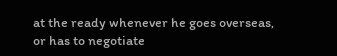at the ready whenever he goes overseas, or has to negotiate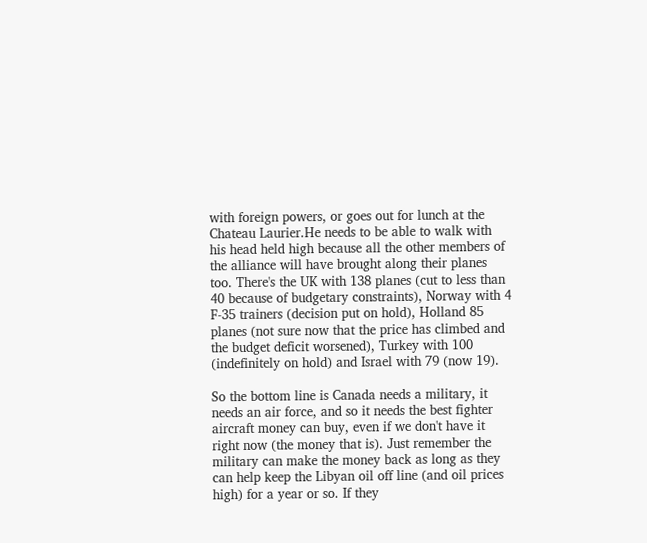with foreign powers, or goes out for lunch at the Chateau Laurier.He needs to be able to walk with his head held high because all the other members of the alliance will have brought along their planes too. There's the UK with 138 planes (cut to less than 40 because of budgetary constraints), Norway with 4 F-35 trainers (decision put on hold), Holland 85 planes (not sure now that the price has climbed and the budget deficit worsened), Turkey with 100 (indefinitely on hold) and Israel with 79 (now 19).

So the bottom line is Canada needs a military, it needs an air force, and so it needs the best fighter aircraft money can buy, even if we don't have it right now (the money that is). Just remember the military can make the money back as long as they can help keep the Libyan oil off line (and oil prices high) for a year or so. If they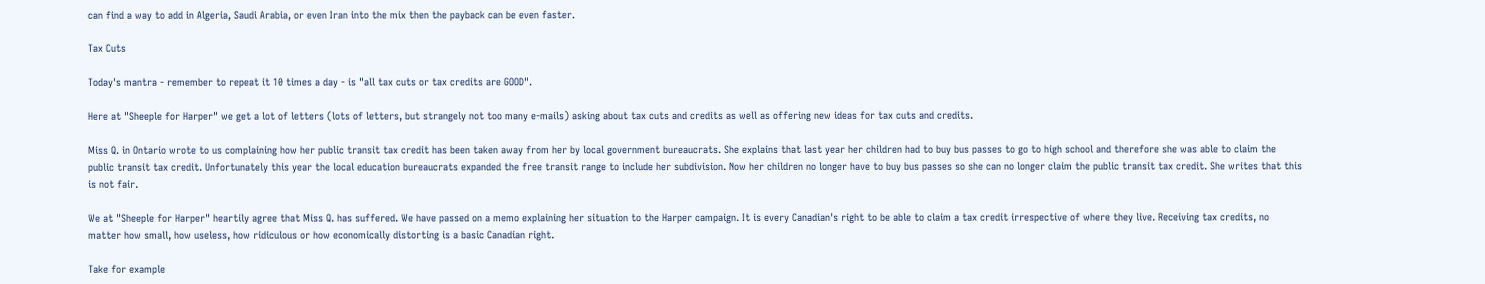can find a way to add in Algeria, Saudi Arabia, or even Iran into the mix then the payback can be even faster.

Tax Cuts

Today's mantra - remember to repeat it 10 times a day - is "all tax cuts or tax credits are GOOD".

Here at "Sheeple for Harper" we get a lot of letters (lots of letters, but strangely not too many e-mails) asking about tax cuts and credits as well as offering new ideas for tax cuts and credits.

Miss Q. in Ontario wrote to us complaining how her public transit tax credit has been taken away from her by local government bureaucrats. She explains that last year her children had to buy bus passes to go to high school and therefore she was able to claim the public transit tax credit. Unfortunately this year the local education bureaucrats expanded the free transit range to include her subdivision. Now her children no longer have to buy bus passes so she can no longer claim the public transit tax credit. She writes that this is not fair.

We at "Sheeple for Harper" heartily agree that Miss Q. has suffered. We have passed on a memo explaining her situation to the Harper campaign. It is every Canadian's right to be able to claim a tax credit irrespective of where they live. Receiving tax credits, no matter how small, how useless, how ridiculous or how economically distorting is a basic Canadian right.

Take for example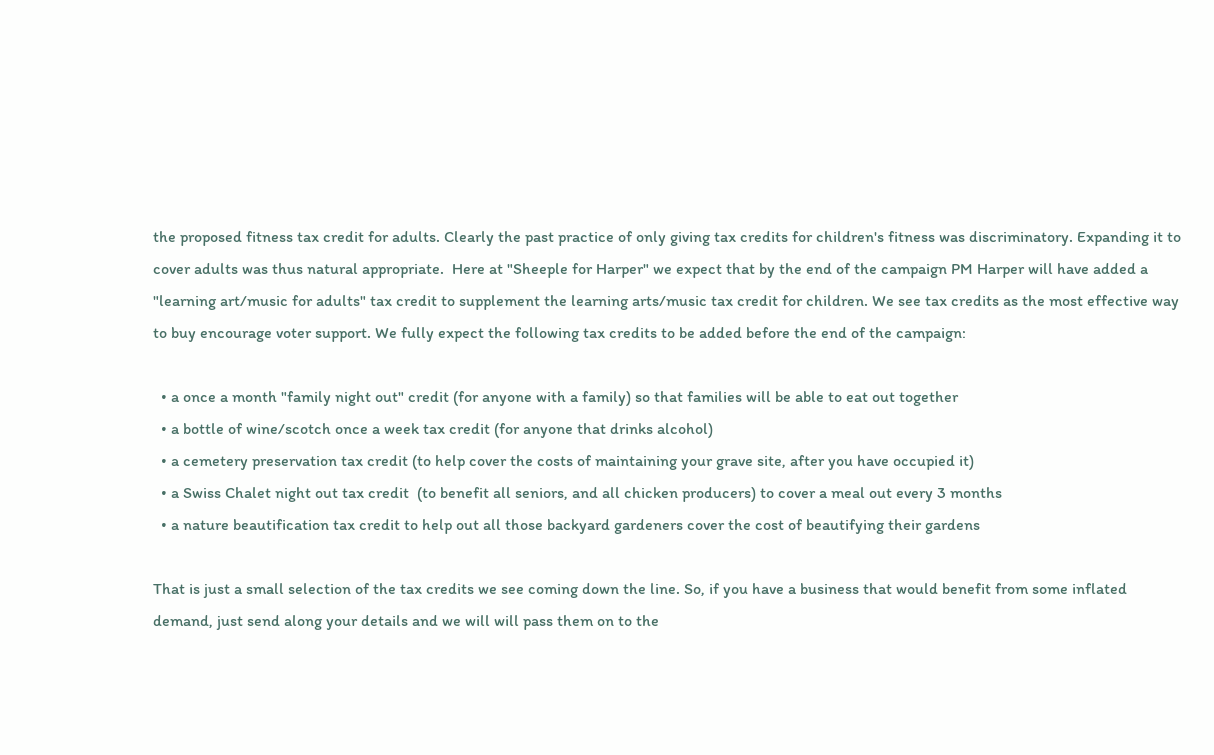the proposed fitness tax credit for adults. Clearly the past practice of only giving tax credits for children's fitness was discriminatory. Expanding it to cover adults was thus natural appropriate.  Here at "Sheeple for Harper" we expect that by the end of the campaign PM Harper will have added a "learning art/music for adults" tax credit to supplement the learning arts/music tax credit for children. We see tax credits as the most effective way to buy encourage voter support. We fully expect the following tax credits to be added before the end of the campaign:

  • a once a month "family night out" credit (for anyone with a family) so that families will be able to eat out together
  • a bottle of wine/scotch once a week tax credit (for anyone that drinks alcohol)
  • a cemetery preservation tax credit (to help cover the costs of maintaining your grave site, after you have occupied it)
  • a Swiss Chalet night out tax credit  (to benefit all seniors, and all chicken producers) to cover a meal out every 3 months
  • a nature beautification tax credit to help out all those backyard gardeners cover the cost of beautifying their gardens

That is just a small selection of the tax credits we see coming down the line. So, if you have a business that would benefit from some inflated demand, just send along your details and we will will pass them on to the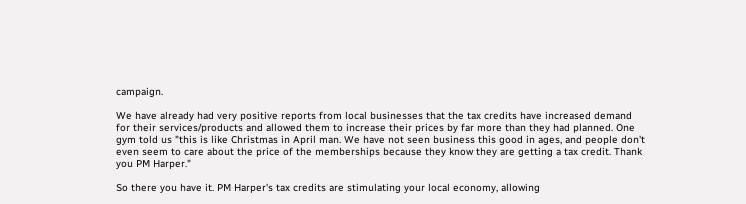campaign.

We have already had very positive reports from local businesses that the tax credits have increased demand for their services/products and allowed them to increase their prices by far more than they had planned. One gym told us "this is like Christmas in April man. We have not seen business this good in ages, and people don't even seem to care about the price of the memberships because they know they are getting a tax credit. Thank you PM Harper."

So there you have it. PM Harper's tax credits are stimulating your local economy, allowing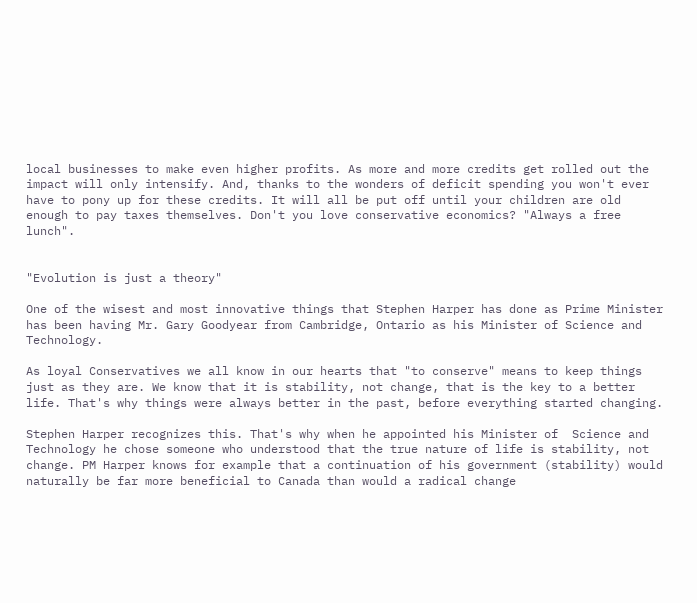local businesses to make even higher profits. As more and more credits get rolled out the impact will only intensify. And, thanks to the wonders of deficit spending you won't ever have to pony up for these credits. It will all be put off until your children are old enough to pay taxes themselves. Don't you love conservative economics? "Always a free lunch".


"Evolution is just a theory"

One of the wisest and most innovative things that Stephen Harper has done as Prime Minister has been having Mr. Gary Goodyear from Cambridge, Ontario as his Minister of Science and Technology.

As loyal Conservatives we all know in our hearts that "to conserve" means to keep things just as they are. We know that it is stability, not change, that is the key to a better life. That's why things were always better in the past, before everything started changing.

Stephen Harper recognizes this. That's why when he appointed his Minister of  Science and Technology he chose someone who understood that the true nature of life is stability, not change. PM Harper knows for example that a continuation of his government (stability) would naturally be far more beneficial to Canada than would a radical change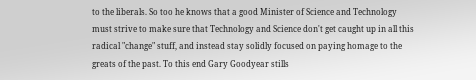to the liberals. So too he knows that a good Minister of Science and Technology must strive to make sure that Technology and Science don't get caught up in all this radical "change" stuff, and instead stay solidly focused on paying homage to the greats of the past. To this end Gary Goodyear stills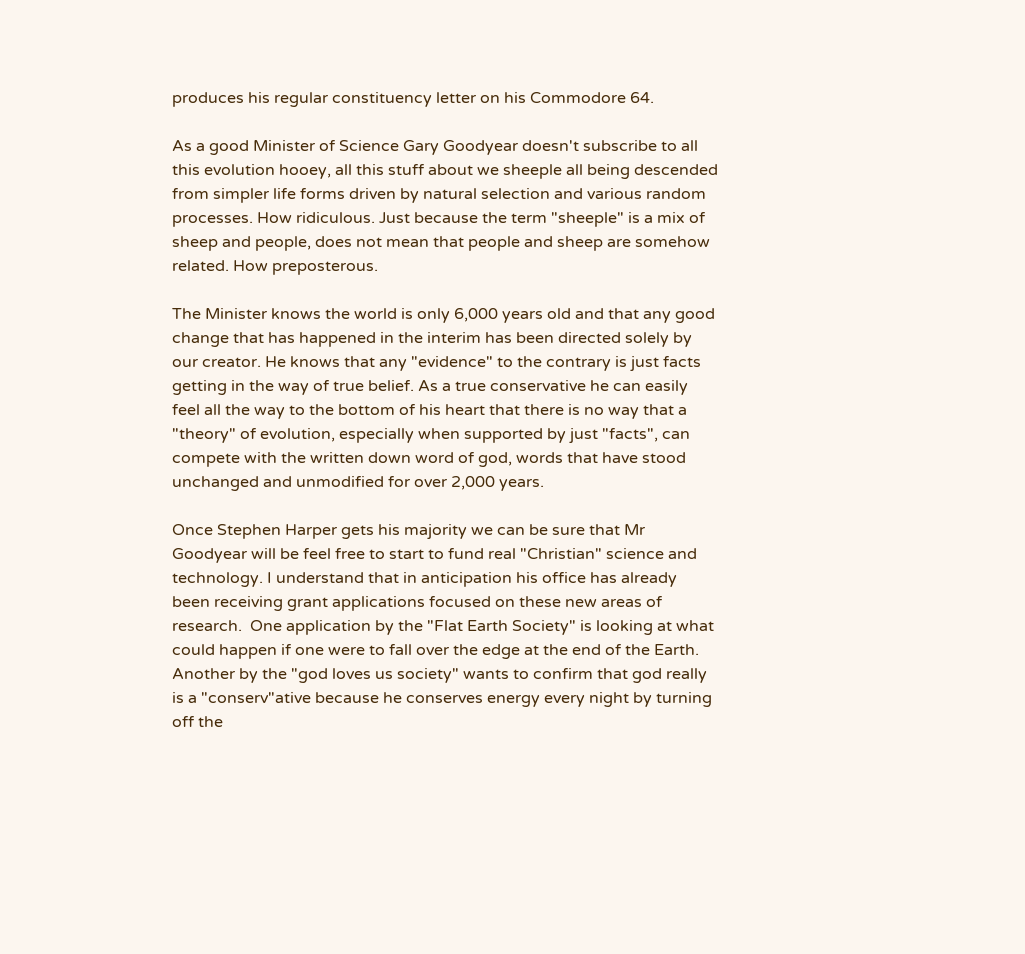produces his regular constituency letter on his Commodore 64.

As a good Minister of Science Gary Goodyear doesn't subscribe to all this evolution hooey, all this stuff about we sheeple all being descended from simpler life forms driven by natural selection and various random processes. How ridiculous. Just because the term "sheeple" is a mix of sheep and people, does not mean that people and sheep are somehow related. How preposterous.

The Minister knows the world is only 6,000 years old and that any good change that has happened in the interim has been directed solely by our creator. He knows that any "evidence" to the contrary is just facts getting in the way of true belief. As a true conservative he can easily feel all the way to the bottom of his heart that there is no way that a "theory" of evolution, especially when supported by just "facts", can compete with the written down word of god, words that have stood unchanged and unmodified for over 2,000 years.

Once Stephen Harper gets his majority we can be sure that Mr Goodyear will be feel free to start to fund real "Christian" science and technology. I understand that in anticipation his office has already been receiving grant applications focused on these new areas of research.  One application by the "Flat Earth Society" is looking at what could happen if one were to fall over the edge at the end of the Earth. Another by the "god loves us society" wants to confirm that god really is a "conserv"ative because he conserves energy every night by turning off the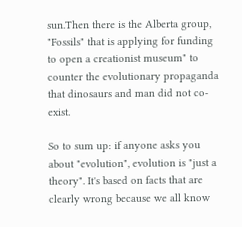sun.Then there is the Alberta group, "Fossils" that is applying for funding to open a creationist museum" to counter the evolutionary propaganda that dinosaurs and man did not co-exist.

So to sum up: if anyone asks you about "evolution", evolution is "just a theory". It's based on facts that are clearly wrong because we all know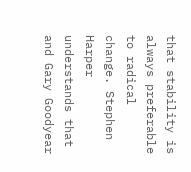that stability is always preferable to radical change. Stephen Harper understands that and Gary Goodyear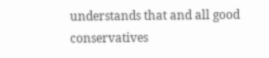understands that and all good conservatives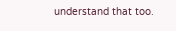understand that too.